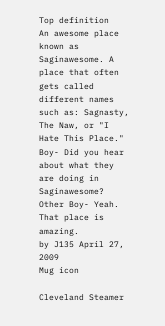Top definition
An awesome place known as Saginawesome. A place that often gets called different names such as: Sagnasty, The Naw, or "I Hate This Place."
Boy- Did you hear about what they are doing in Saginawesome?
Other Boy- Yeah. That place is amazing.
by J135 April 27, 2009
Mug icon

Cleveland Steamer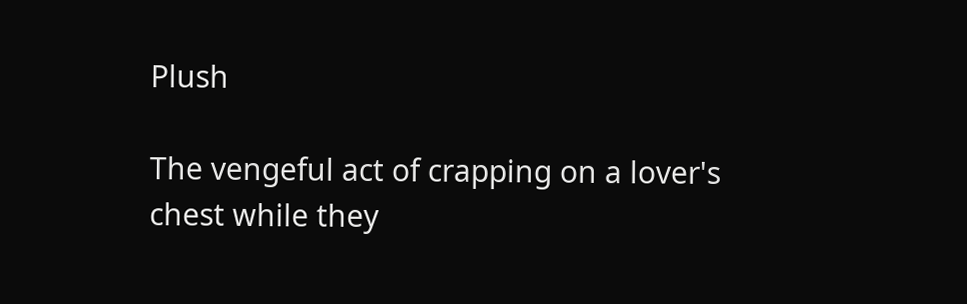Plush

The vengeful act of crapping on a lover's chest while they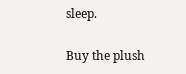sleep.

Buy the plush